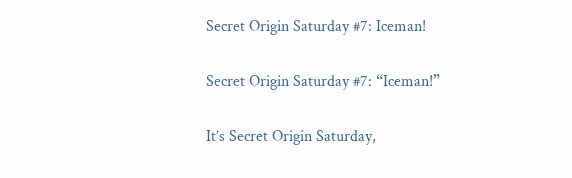Secret Origin Saturday #7: Iceman!

Secret Origin Saturday #7: “Iceman!”

It’s Secret Origin Saturday,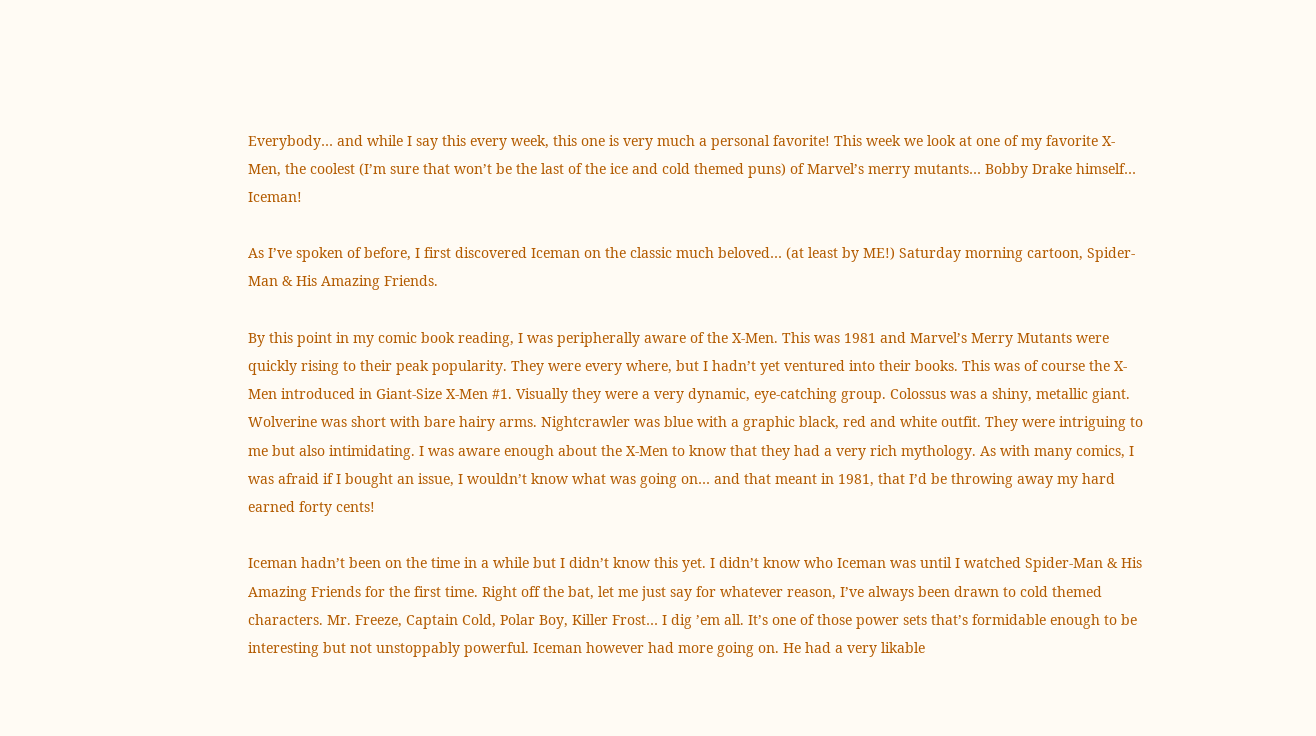Everybody… and while I say this every week, this one is very much a personal favorite! This week we look at one of my favorite X-Men, the coolest (I’m sure that won’t be the last of the ice and cold themed puns) of Marvel’s merry mutants… Bobby Drake himself… Iceman!

As I’ve spoken of before, I first discovered Iceman on the classic much beloved… (at least by ME!) Saturday morning cartoon, Spider-Man & His Amazing Friends.

By this point in my comic book reading, I was peripherally aware of the X-Men. This was 1981 and Marvel’s Merry Mutants were quickly rising to their peak popularity. They were every where, but I hadn’t yet ventured into their books. This was of course the X-Men introduced in Giant-Size X-Men #1. Visually they were a very dynamic, eye-catching group. Colossus was a shiny, metallic giant. Wolverine was short with bare hairy arms. Nightcrawler was blue with a graphic black, red and white outfit. They were intriguing to me but also intimidating. I was aware enough about the X-Men to know that they had a very rich mythology. As with many comics, I was afraid if I bought an issue, I wouldn’t know what was going on… and that meant in 1981, that I’d be throwing away my hard earned forty cents!

Iceman hadn’t been on the time in a while but I didn’t know this yet. I didn’t know who Iceman was until I watched Spider-Man & His Amazing Friends for the first time. Right off the bat, let me just say for whatever reason, I’ve always been drawn to cold themed characters. Mr. Freeze, Captain Cold, Polar Boy, Killer Frost… I dig ’em all. It’s one of those power sets that’s formidable enough to be interesting but not unstoppably powerful. Iceman however had more going on. He had a very likable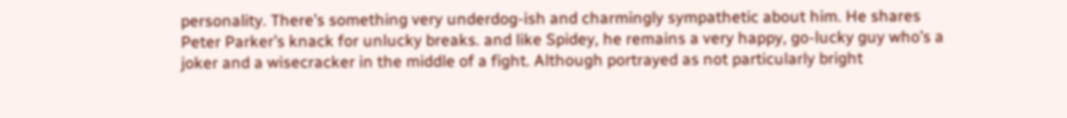personality. There’s something very underdog-ish and charmingly sympathetic about him. He shares Peter Parker’s knack for unlucky breaks. and like Spidey, he remains a very happy, go-lucky guy who’s a joker and a wisecracker in the middle of a fight. Although portrayed as not particularly bright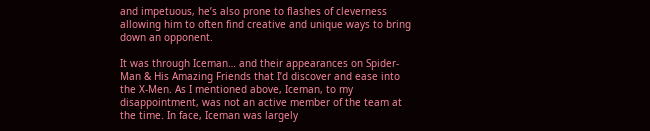and impetuous, he’s also prone to flashes of cleverness allowing him to often find creative and unique ways to bring down an opponent.

It was through Iceman… and their appearances on Spider-Man & His Amazing Friends that I’d discover and ease into the X-Men. As I mentioned above, Iceman, to my disappointment, was not an active member of the team at the time. In face, Iceman was largely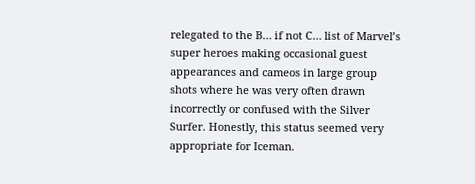relegated to the B… if not C… list of Marvel’s super heroes making occasional guest appearances and cameos in large group shots where he was very often drawn incorrectly or confused with the Silver Surfer. Honestly, this status seemed very appropriate for Iceman.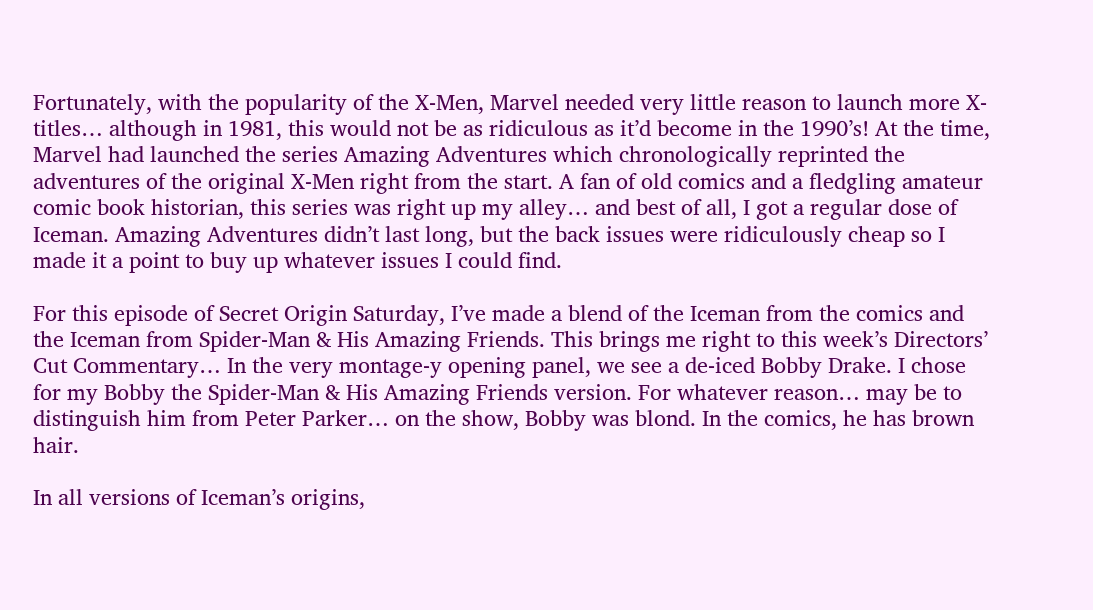Fortunately, with the popularity of the X-Men, Marvel needed very little reason to launch more X-titles… although in 1981, this would not be as ridiculous as it’d become in the 1990’s! At the time, Marvel had launched the series Amazing Adventures which chronologically reprinted the adventures of the original X-Men right from the start. A fan of old comics and a fledgling amateur comic book historian, this series was right up my alley… and best of all, I got a regular dose of Iceman. Amazing Adventures didn’t last long, but the back issues were ridiculously cheap so I made it a point to buy up whatever issues I could find.

For this episode of Secret Origin Saturday, I’ve made a blend of the Iceman from the comics and the Iceman from Spider-Man & His Amazing Friends. This brings me right to this week’s Directors’ Cut Commentary… In the very montage-y opening panel, we see a de-iced Bobby Drake. I chose for my Bobby the Spider-Man & His Amazing Friends version. For whatever reason… may be to distinguish him from Peter Parker… on the show, Bobby was blond. In the comics, he has brown hair.

In all versions of Iceman’s origins,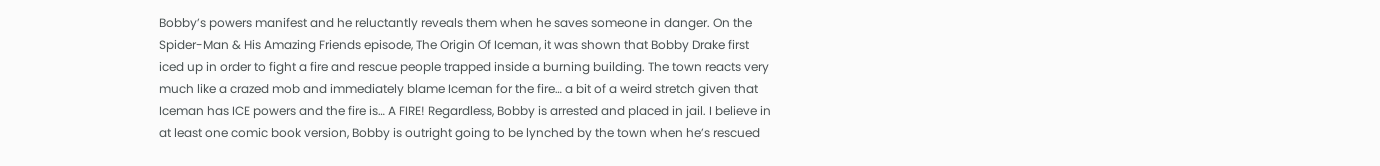Bobby’s powers manifest and he reluctantly reveals them when he saves someone in danger. On the Spider-Man & His Amazing Friends episode, The Origin Of Iceman, it was shown that Bobby Drake first iced up in order to fight a fire and rescue people trapped inside a burning building. The town reacts very much like a crazed mob and immediately blame Iceman for the fire… a bit of a weird stretch given that Iceman has ICE powers and the fire is… A FIRE! Regardless, Bobby is arrested and placed in jail. I believe in at least one comic book version, Bobby is outright going to be lynched by the town when he’s rescued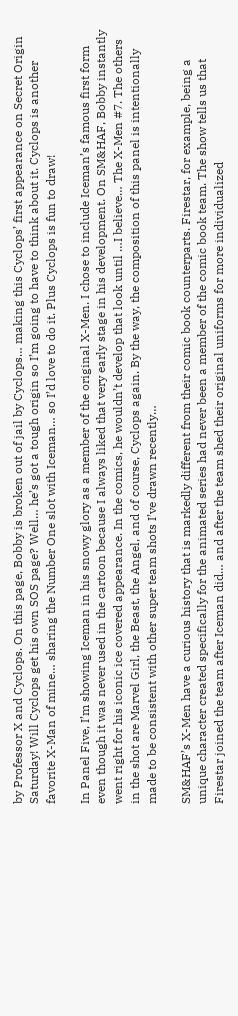by Professor X and Cyclops. On this page, Bobby is broken out of jail by Cyclops… making this Cyclops’ first appearance on Secret Origin Saturday! Will Cyclops get his own SOS page? Well… he’s got a tough origin so I’m going to have to think about it. Cyclops is another favorite X-Man of mine… sharing the Number One slot with Iceman… so I’d love to do it. Plus Cyclops is fun to draw!

In Panel Five, I’m showing Iceman in his snowy glory as a member of the original X-Men. I chose to include Iceman’s famous first form even though it was never used in the cartoon because I always liked that very early stage in his development. On SM&HAF, Bobby instantly went right for his iconic ice covered appearance. In the comics, he wouldn’t develop that look until …I believe… The X-Men #7. The others in the shot are Marvel Girl, the Beast, the Angel, and of course, Cyclops again. By the way, the composition of this panel is intentionally made to be consistent with other super team shots I’ve drawn recently…

SM&HAF’s X-Men have a curious history that is markedly different from their comic book counterparts. Firestar, for example, being a unique character created specifically for the animated series had never been a member of the comic book team. The show tells us that Firestar joined the team after Iceman did… and after the team shed their original uniforms for more individualized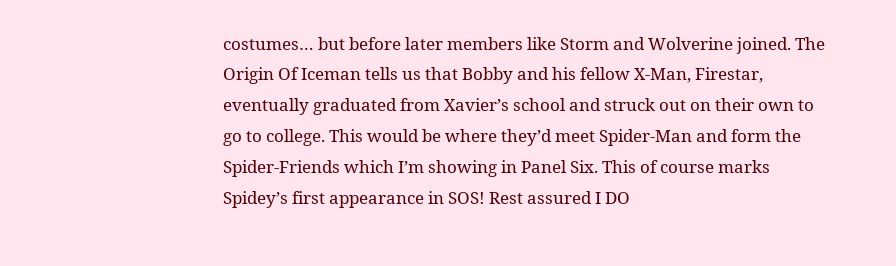costumes… but before later members like Storm and Wolverine joined. The Origin Of Iceman tells us that Bobby and his fellow X-Man, Firestar, eventually graduated from Xavier’s school and struck out on their own to go to college. This would be where they’d meet Spider-Man and form the Spider-Friends which I’m showing in Panel Six. This of course marks Spidey’s first appearance in SOS! Rest assured I DO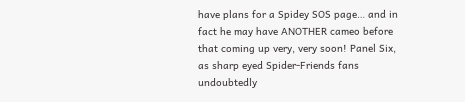have plans for a Spidey SOS page… and in fact he may have ANOTHER cameo before that coming up very, very soon! Panel Six, as sharp eyed Spider-Friends fans undoubtedly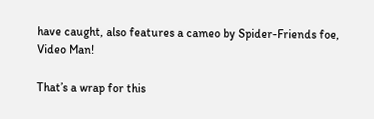have caught, also features a cameo by Spider-Friends foe, Video Man!

That’s a wrap for this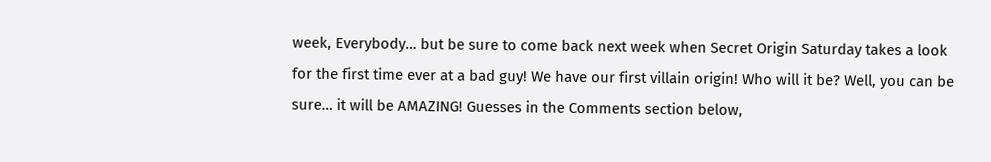week, Everybody… but be sure to come back next week when Secret Origin Saturday takes a look for the first time ever at a bad guy! We have our first villain origin! Who will it be? Well, you can be sure… it will be AMAZING! Guesses in the Comments section below,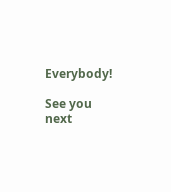Everybody!

See you next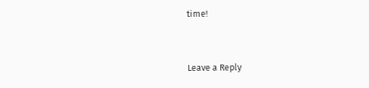time!


Leave a Reply